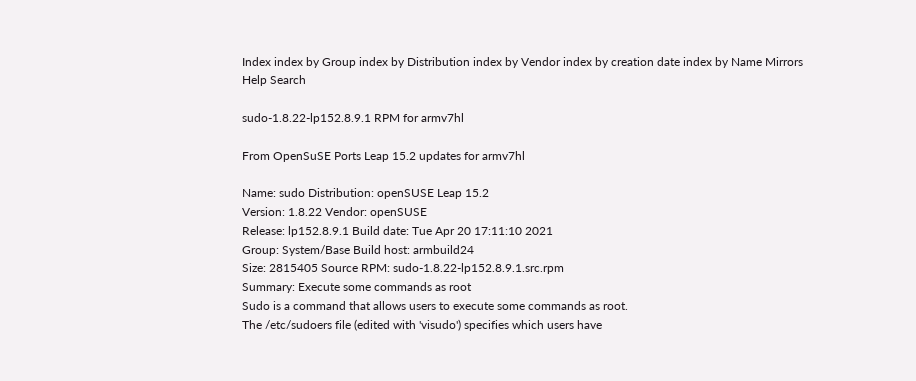Index index by Group index by Distribution index by Vendor index by creation date index by Name Mirrors Help Search

sudo-1.8.22-lp152.8.9.1 RPM for armv7hl

From OpenSuSE Ports Leap 15.2 updates for armv7hl

Name: sudo Distribution: openSUSE Leap 15.2
Version: 1.8.22 Vendor: openSUSE
Release: lp152.8.9.1 Build date: Tue Apr 20 17:11:10 2021
Group: System/Base Build host: armbuild24
Size: 2815405 Source RPM: sudo-1.8.22-lp152.8.9.1.src.rpm
Summary: Execute some commands as root
Sudo is a command that allows users to execute some commands as root.
The /etc/sudoers file (edited with 'visudo') specifies which users have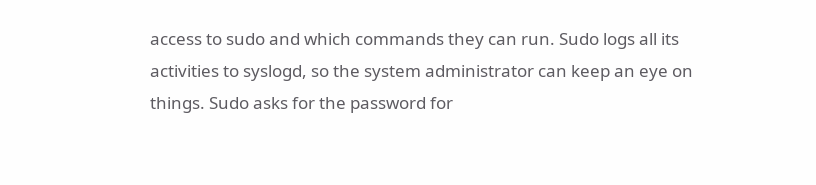access to sudo and which commands they can run. Sudo logs all its
activities to syslogd, so the system administrator can keep an eye on
things. Sudo asks for the password for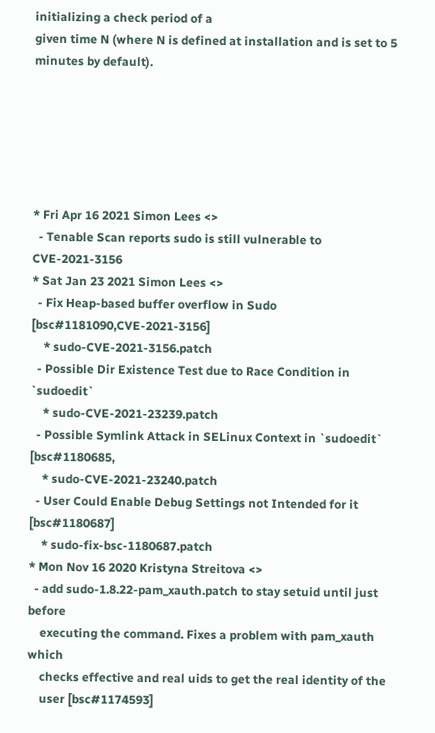initializing a check period of a
given time N (where N is defined at installation and is set to 5
minutes by default).






* Fri Apr 16 2021 Simon Lees <>
  - Tenable Scan reports sudo is still vulnerable to CVE-2021-3156
* Sat Jan 23 2021 Simon Lees <>
  - Fix Heap-based buffer overflow in Sudo [bsc#1181090,CVE-2021-3156]
    * sudo-CVE-2021-3156.patch
  - Possible Dir Existence Test due to Race Condition in `sudoedit`
    * sudo-CVE-2021-23239.patch
  - Possible Symlink Attack in SELinux Context in `sudoedit` [bsc#1180685,
    * sudo-CVE-2021-23240.patch
  - User Could Enable Debug Settings not Intended for it [bsc#1180687]
    * sudo-fix-bsc-1180687.patch
* Mon Nov 16 2020 Kristyna Streitova <>
  - add sudo-1.8.22-pam_xauth.patch to stay setuid until just before
    executing the command. Fixes a problem with pam_xauth which
    checks effective and real uids to get the real identity of the
    user [bsc#1174593]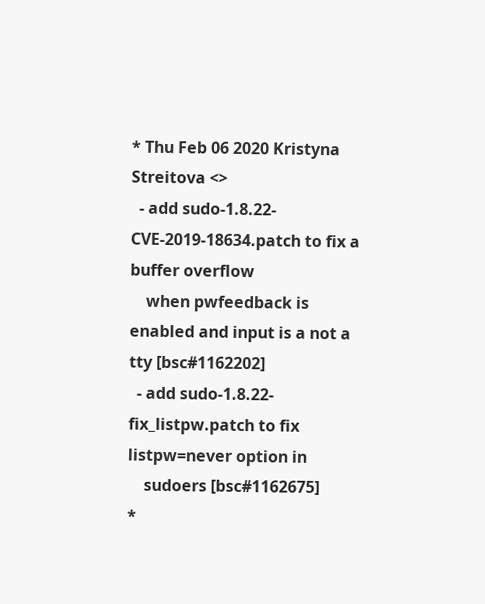* Thu Feb 06 2020 Kristyna Streitova <>
  - add sudo-1.8.22-CVE-2019-18634.patch to fix a buffer overflow
    when pwfeedback is enabled and input is a not a tty [bsc#1162202]
  - add sudo-1.8.22-fix_listpw.patch to fix listpw=never option in
    sudoers [bsc#1162675]
*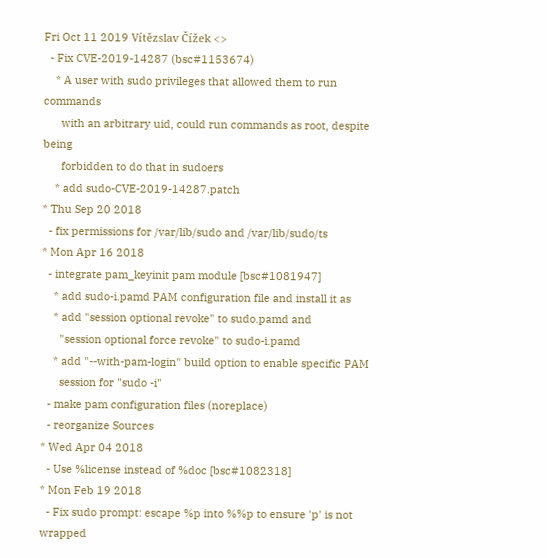Fri Oct 11 2019 Vítězslav Čížek <>
  - Fix CVE-2019-14287 (bsc#1153674)
    * A user with sudo privileges that allowed them to run commands
      with an arbitrary uid, could run commands as root, despite being
      forbidden to do that in sudoers
    * add sudo-CVE-2019-14287.patch
* Thu Sep 20 2018
  - fix permissions for /var/lib/sudo and /var/lib/sudo/ts
* Mon Apr 16 2018
  - integrate pam_keyinit pam module [bsc#1081947]
    * add sudo-i.pamd PAM configuration file and install it as
    * add "session optional revoke" to sudo.pamd and
      "session optional force revoke" to sudo-i.pamd
    * add "--with-pam-login" build option to enable specific PAM
      session for "sudo -i"
  - make pam configuration files (noreplace)
  - reorganize Sources
* Wed Apr 04 2018
  - Use %license instead of %doc [bsc#1082318]
* Mon Feb 19 2018
  - Fix sudo prompt: escape %p into %%p to ensure 'p' is not wrapped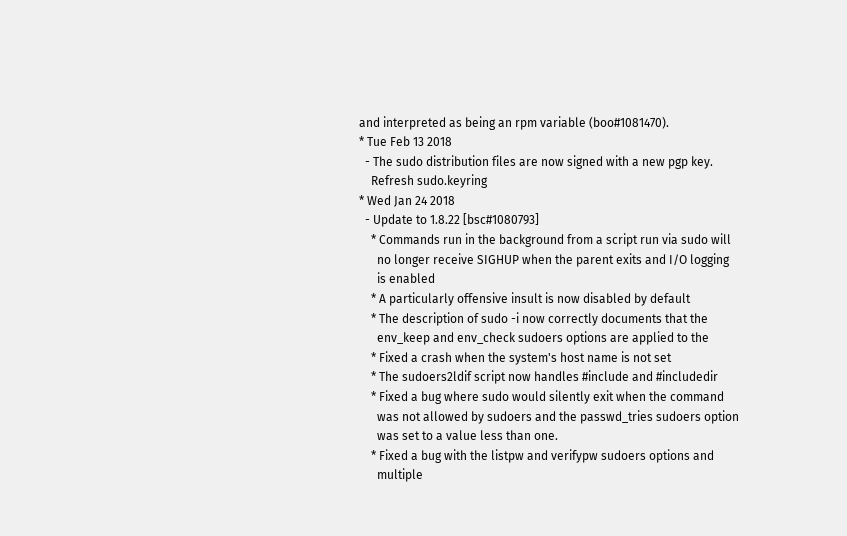and interpreted as being an rpm variable (boo#1081470).
* Tue Feb 13 2018
  - The sudo distribution files are now signed with a new pgp key.
    Refresh sudo.keyring
* Wed Jan 24 2018
  - Update to 1.8.22 [bsc#1080793]
    * Commands run in the background from a script run via sudo will
      no longer receive SIGHUP when the parent exits and I/O logging
      is enabled
    * A particularly offensive insult is now disabled by default
    * The description of sudo -i now correctly documents that the
      env_keep and env_check sudoers options are applied to the
    * Fixed a crash when the system's host name is not set
    * The sudoers2ldif script now handles #include and #includedir
    * Fixed a bug where sudo would silently exit when the command
      was not allowed by sudoers and the passwd_tries sudoers option
      was set to a value less than one.
    * Fixed a bug with the listpw and verifypw sudoers options and
      multiple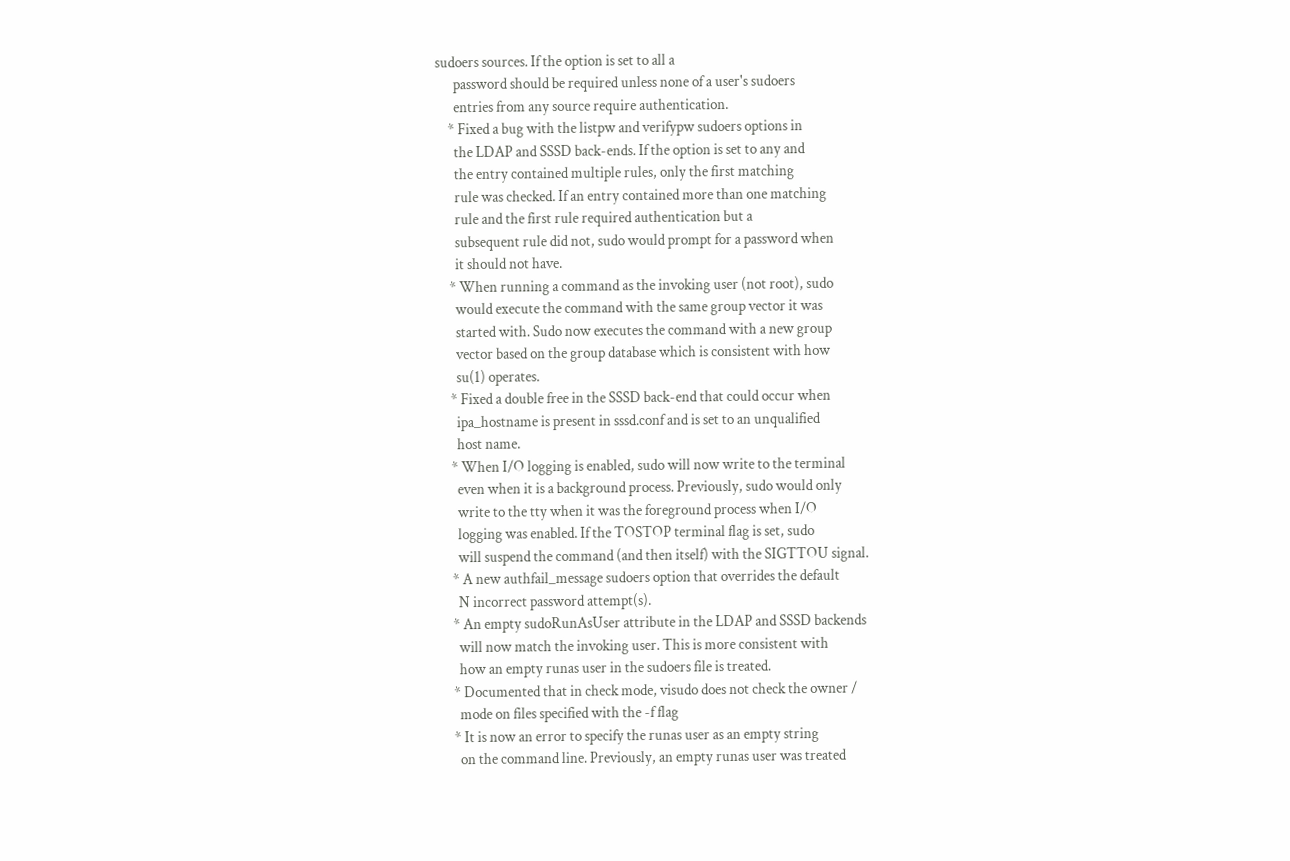sudoers sources. If the option is set to all a
      password should be required unless none of a user's sudoers
      entries from any source require authentication.
    * Fixed a bug with the listpw and verifypw sudoers options in
      the LDAP and SSSD back-ends. If the option is set to any and
      the entry contained multiple rules, only the first matching
      rule was checked. If an entry contained more than one matching
      rule and the first rule required authentication but a
      subsequent rule did not, sudo would prompt for a password when
      it should not have.
    * When running a command as the invoking user (not root), sudo
      would execute the command with the same group vector it was
      started with. Sudo now executes the command with a new group
      vector based on the group database which is consistent with how
      su(1) operates.
    * Fixed a double free in the SSSD back-end that could occur when
      ipa_hostname is present in sssd.conf and is set to an unqualified
      host name.
    * When I/O logging is enabled, sudo will now write to the terminal
      even when it is a background process. Previously, sudo would only
      write to the tty when it was the foreground process when I/O
      logging was enabled. If the TOSTOP terminal flag is set, sudo
      will suspend the command (and then itself) with the SIGTTOU signal.
    * A new authfail_message sudoers option that overrides the default
      N incorrect password attempt(s).
    * An empty sudoRunAsUser attribute in the LDAP and SSSD backends
      will now match the invoking user. This is more consistent with
      how an empty runas user in the sudoers file is treated.
    * Documented that in check mode, visudo does not check the owner /
      mode on files specified with the -f flag
    * It is now an error to specify the runas user as an empty string
      on the command line. Previously, an empty runas user was treated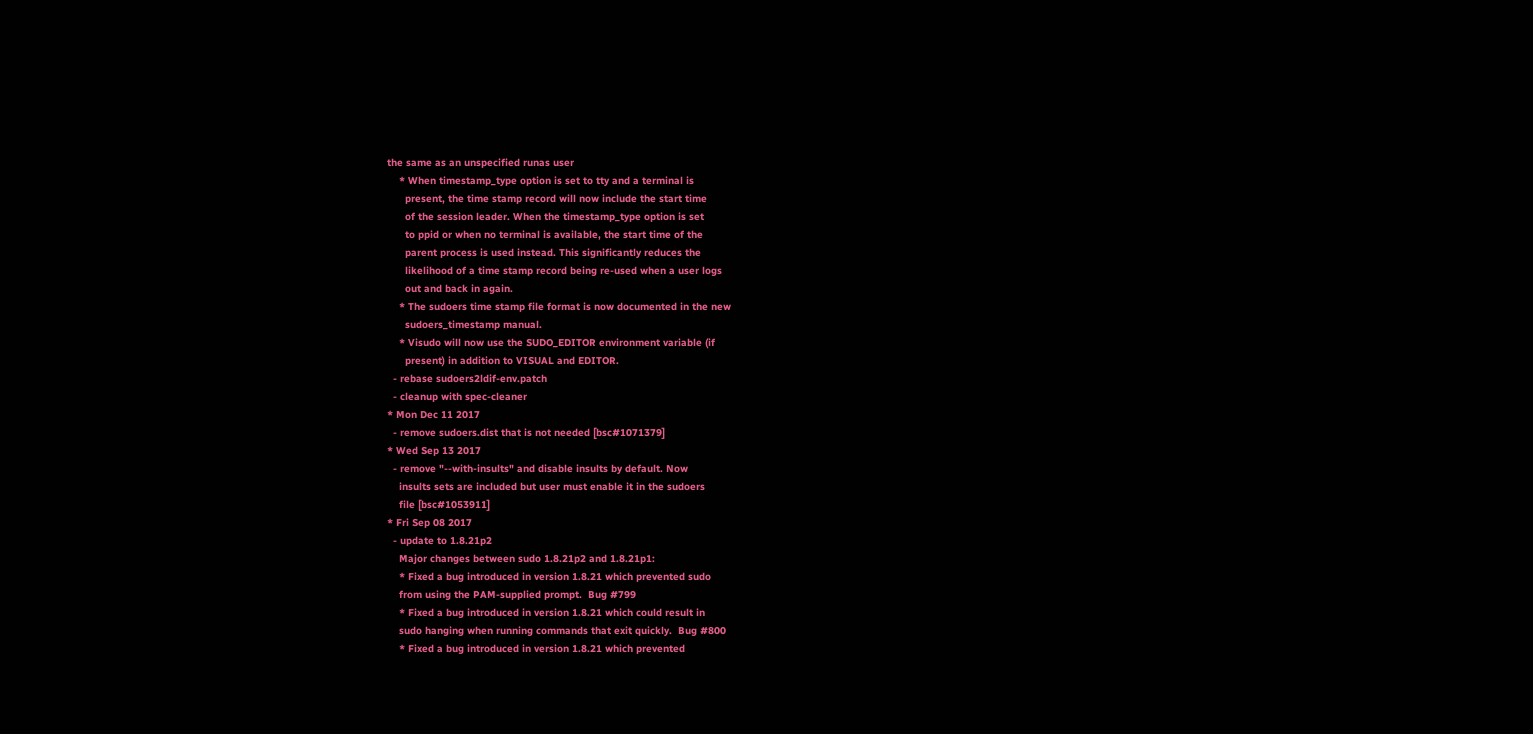the same as an unspecified runas user
    * When timestamp_type option is set to tty and a terminal is
      present, the time stamp record will now include the start time
      of the session leader. When the timestamp_type option is set
      to ppid or when no terminal is available, the start time of the
      parent process is used instead. This significantly reduces the
      likelihood of a time stamp record being re-used when a user logs
      out and back in again.
    * The sudoers time stamp file format is now documented in the new
      sudoers_timestamp manual.
    * Visudo will now use the SUDO_EDITOR environment variable (if
      present) in addition to VISUAL and EDITOR.
  - rebase sudoers2ldif-env.patch
  - cleanup with spec-cleaner
* Mon Dec 11 2017
  - remove sudoers.dist that is not needed [bsc#1071379]
* Wed Sep 13 2017
  - remove "--with-insults" and disable insults by default. Now
    insults sets are included but user must enable it in the sudoers
    file [bsc#1053911]
* Fri Sep 08 2017
  - update to 1.8.21p2
    Major changes between sudo 1.8.21p2 and 1.8.21p1:
    * Fixed a bug introduced in version 1.8.21 which prevented sudo
    from using the PAM-supplied prompt.  Bug #799
    * Fixed a bug introduced in version 1.8.21 which could result in
    sudo hanging when running commands that exit quickly.  Bug #800
    * Fixed a bug introduced in version 1.8.21 which prevented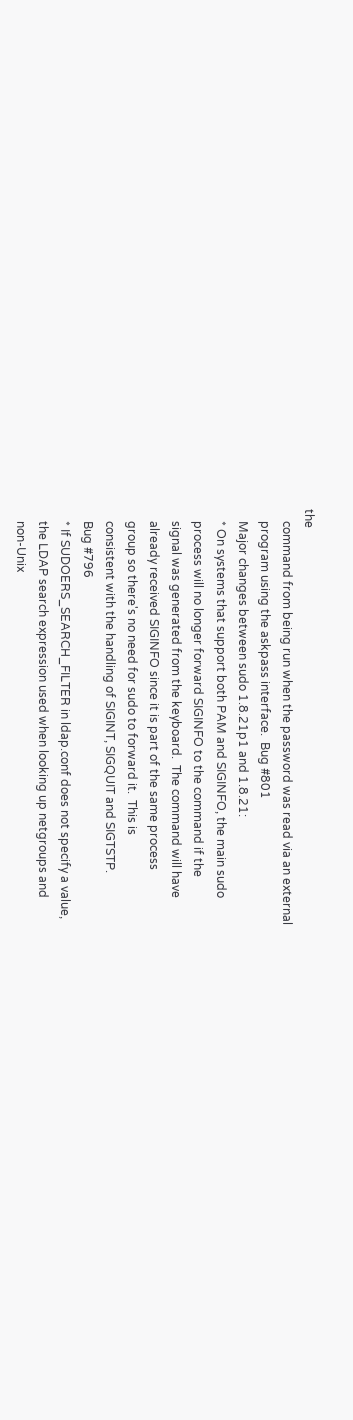the
    command from being run when the password was read via an external
    program using the askpass interface.  Bug #801
    Major changes between sudo 1.8.21p1 and 1.8.21:
    * On systems that support both PAM and SIGINFO, the main sudo
    process will no longer forward SIGINFO to the command if the
    signal was generated from the keyboard.  The command will have
    already received SIGINFO since it is part of the same process
    group so there's no need for sudo to forward it.  This is
    consistent with the handling of SIGINT, SIGQUIT and SIGTSTP.
    Bug #796
    * If SUDOERS_SEARCH_FILTER in ldap.conf does not specify a value,
    the LDAP search expression used when looking up netgroups and
    non-Unix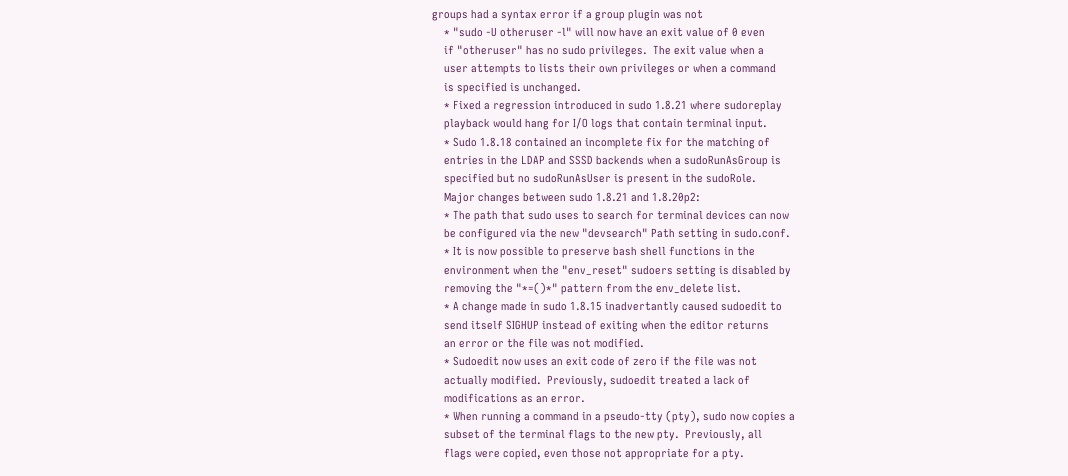groups had a syntax error if a group plugin was not
    * "sudo -U otheruser -l" will now have an exit value of 0 even
    if "otheruser" has no sudo privileges.  The exit value when a
    user attempts to lists their own privileges or when a command
    is specified is unchanged.
    * Fixed a regression introduced in sudo 1.8.21 where sudoreplay
    playback would hang for I/O logs that contain terminal input.
    * Sudo 1.8.18 contained an incomplete fix for the matching of
    entries in the LDAP and SSSD backends when a sudoRunAsGroup is
    specified but no sudoRunAsUser is present in the sudoRole.
    Major changes between sudo 1.8.21 and 1.8.20p2:
    * The path that sudo uses to search for terminal devices can now
    be configured via the new "devsearch" Path setting in sudo.conf.
    * It is now possible to preserve bash shell functions in the
    environment when the "env_reset" sudoers setting is disabled by
    removing the "*=()*" pattern from the env_delete list.
    * A change made in sudo 1.8.15 inadvertantly caused sudoedit to
    send itself SIGHUP instead of exiting when the editor returns
    an error or the file was not modified.
    * Sudoedit now uses an exit code of zero if the file was not
    actually modified.  Previously, sudoedit treated a lack of
    modifications as an error.
    * When running a command in a pseudo-tty (pty), sudo now copies a
    subset of the terminal flags to the new pty.  Previously, all
    flags were copied, even those not appropriate for a pty.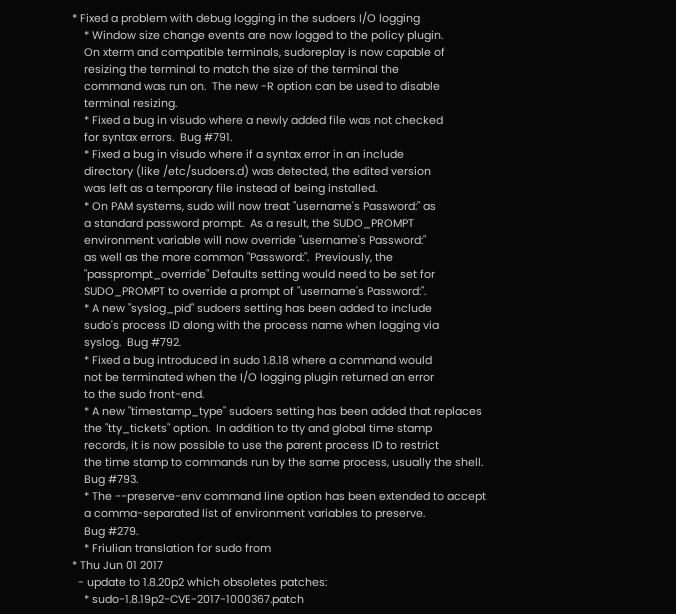* Fixed a problem with debug logging in the sudoers I/O logging
    * Window size change events are now logged to the policy plugin.
    On xterm and compatible terminals, sudoreplay is now capable of
    resizing the terminal to match the size of the terminal the
    command was run on.  The new -R option can be used to disable
    terminal resizing.
    * Fixed a bug in visudo where a newly added file was not checked
    for syntax errors.  Bug #791.
    * Fixed a bug in visudo where if a syntax error in an include
    directory (like /etc/sudoers.d) was detected, the edited version
    was left as a temporary file instead of being installed.
    * On PAM systems, sudo will now treat "username's Password:" as
    a standard password prompt.  As a result, the SUDO_PROMPT
    environment variable will now override "username's Password:"
    as well as the more common "Password:".  Previously, the
    "passprompt_override" Defaults setting would need to be set for
    SUDO_PROMPT to override a prompt of "username's Password:".
    * A new "syslog_pid" sudoers setting has been added to include
    sudo's process ID along with the process name when logging via
    syslog.  Bug #792.
    * Fixed a bug introduced in sudo 1.8.18 where a command would
    not be terminated when the I/O logging plugin returned an error
    to the sudo front-end.
    * A new "timestamp_type" sudoers setting has been added that replaces
    the "tty_tickets" option.  In addition to tty and global time stamp
    records, it is now possible to use the parent process ID to restrict
    the time stamp to commands run by the same process, usually the shell.
    Bug #793.
    * The --preserve-env command line option has been extended to accept
    a comma-separated list of environment variables to preserve.
    Bug #279.
    * Friulian translation for sudo from
* Thu Jun 01 2017
  - update to 1.8.20p2 which obsoletes patches:
    * sudo-1.8.19p2-CVE-2017-1000367.patch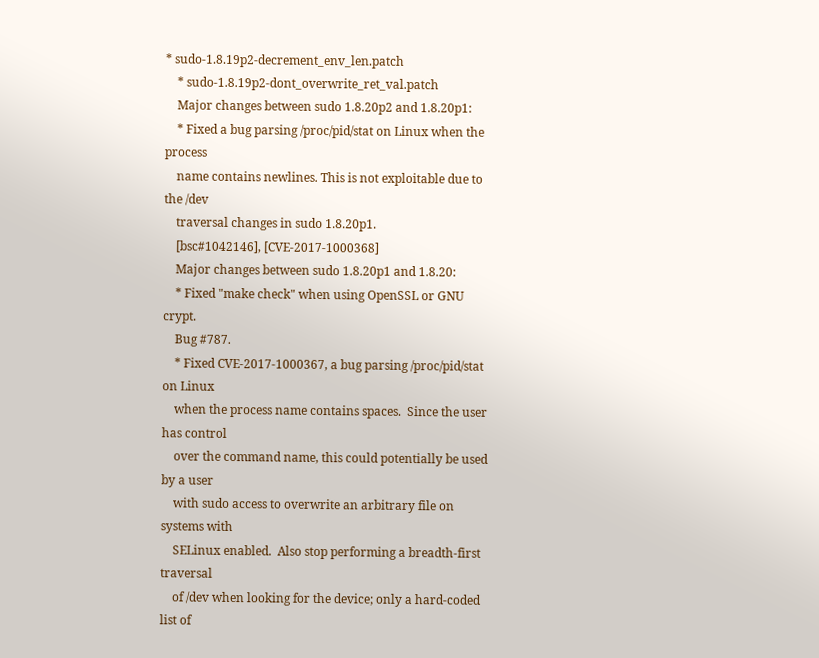* sudo-1.8.19p2-decrement_env_len.patch
    * sudo-1.8.19p2-dont_overwrite_ret_val.patch
    Major changes between sudo 1.8.20p2 and 1.8.20p1:
    * Fixed a bug parsing /proc/pid/stat on Linux when the process
    name contains newlines. This is not exploitable due to the /dev
    traversal changes in sudo 1.8.20p1.
    [bsc#1042146], [CVE-2017-1000368]
    Major changes between sudo 1.8.20p1 and 1.8.20:
    * Fixed "make check" when using OpenSSL or GNU crypt.
    Bug #787.
    * Fixed CVE-2017-1000367, a bug parsing /proc/pid/stat on Linux
    when the process name contains spaces.  Since the user has control
    over the command name, this could potentially be used by a user
    with sudo access to overwrite an arbitrary file on systems with
    SELinux enabled.  Also stop performing a breadth-first traversal
    of /dev when looking for the device; only a hard-coded list of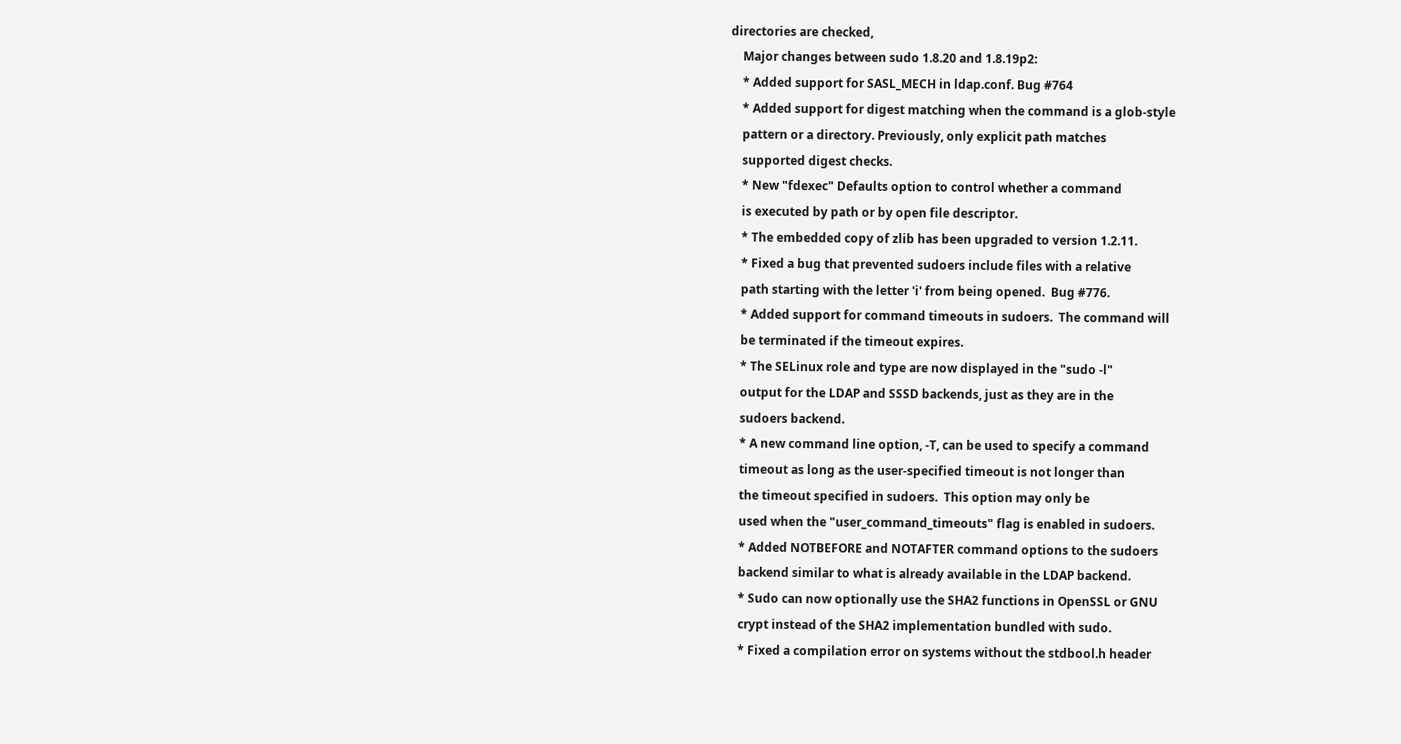directories are checked,
    Major changes between sudo 1.8.20 and 1.8.19p2:
    * Added support for SASL_MECH in ldap.conf. Bug #764
    * Added support for digest matching when the command is a glob-style
    pattern or a directory. Previously, only explicit path matches
    supported digest checks.
    * New "fdexec" Defaults option to control whether a command
    is executed by path or by open file descriptor.
    * The embedded copy of zlib has been upgraded to version 1.2.11.
    * Fixed a bug that prevented sudoers include files with a relative
    path starting with the letter 'i' from being opened.  Bug #776.
    * Added support for command timeouts in sudoers.  The command will
    be terminated if the timeout expires.
    * The SELinux role and type are now displayed in the "sudo -l"
    output for the LDAP and SSSD backends, just as they are in the
    sudoers backend.
    * A new command line option, -T, can be used to specify a command
    timeout as long as the user-specified timeout is not longer than
    the timeout specified in sudoers.  This option may only be
    used when the "user_command_timeouts" flag is enabled in sudoers.
    * Added NOTBEFORE and NOTAFTER command options to the sudoers
    backend similar to what is already available in the LDAP backend.
    * Sudo can now optionally use the SHA2 functions in OpenSSL or GNU
    crypt instead of the SHA2 implementation bundled with sudo.
    * Fixed a compilation error on systems without the stdbool.h header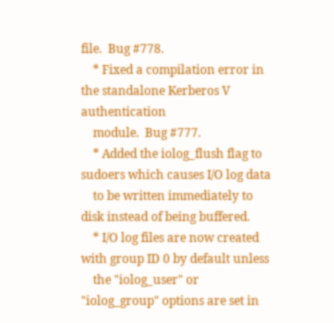file.  Bug #778.
    * Fixed a compilation error in the standalone Kerberos V authentication
    module.  Bug #777.
    * Added the iolog_flush flag to sudoers which causes I/O log data
    to be written immediately to disk instead of being buffered.
    * I/O log files are now created with group ID 0 by default unless
    the "iolog_user" or "iolog_group" options are set in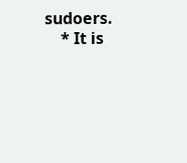sudoers.
    * It is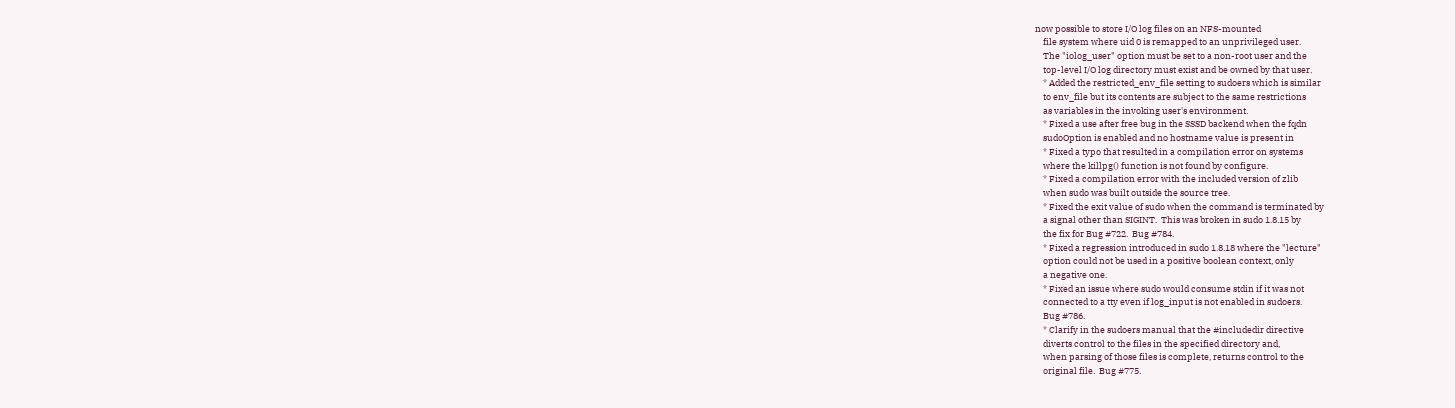now possible to store I/O log files on an NFS-mounted
    file system where uid 0 is remapped to an unprivileged user.
    The "iolog_user" option must be set to a non-root user and the
    top-level I/O log directory must exist and be owned by that user.
    * Added the restricted_env_file setting to sudoers which is similar
    to env_file but its contents are subject to the same restrictions
    as variables in the invoking user's environment.
    * Fixed a use after free bug in the SSSD backend when the fqdn
    sudoOption is enabled and no hostname value is present in
    * Fixed a typo that resulted in a compilation error on systems
    where the killpg() function is not found by configure.
    * Fixed a compilation error with the included version of zlib
    when sudo was built outside the source tree.
    * Fixed the exit value of sudo when the command is terminated by
    a signal other than SIGINT.  This was broken in sudo 1.8.15 by
    the fix for Bug #722.  Bug #784.
    * Fixed a regression introduced in sudo 1.8.18 where the "lecture"
    option could not be used in a positive boolean context, only
    a negative one.
    * Fixed an issue where sudo would consume stdin if it was not
    connected to a tty even if log_input is not enabled in sudoers.
    Bug #786.
    * Clarify in the sudoers manual that the #includedir directive
    diverts control to the files in the specified directory and,
    when parsing of those files is complete, returns control to the
    original file.  Bug #775.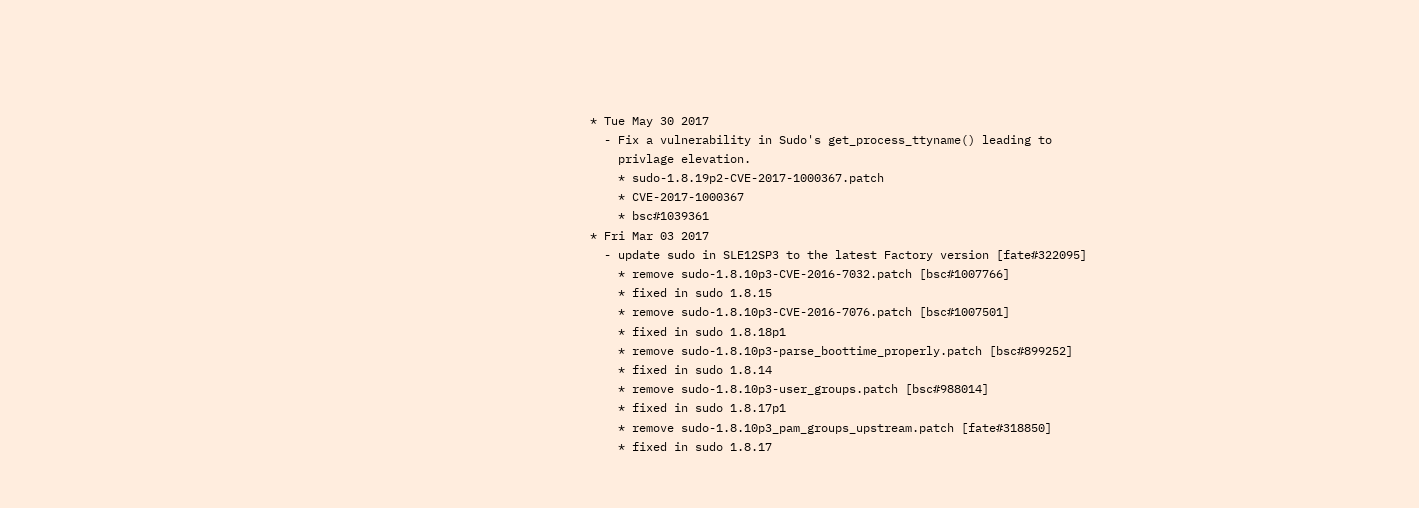* Tue May 30 2017
  - Fix a vulnerability in Sudo's get_process_ttyname() leading to
    privlage elevation.
    * sudo-1.8.19p2-CVE-2017-1000367.patch
    * CVE-2017-1000367
    * bsc#1039361
* Fri Mar 03 2017
  - update sudo in SLE12SP3 to the latest Factory version [fate#322095]
    * remove sudo-1.8.10p3-CVE-2016-7032.patch [bsc#1007766]
    * fixed in sudo 1.8.15
    * remove sudo-1.8.10p3-CVE-2016-7076.patch [bsc#1007501]
    * fixed in sudo 1.8.18p1
    * remove sudo-1.8.10p3-parse_boottime_properly.patch [bsc#899252]
    * fixed in sudo 1.8.14
    * remove sudo-1.8.10p3-user_groups.patch [bsc#988014]
    * fixed in sudo 1.8.17p1
    * remove sudo-1.8.10p3_pam_groups_upstream.patch [fate#318850]
    * fixed in sudo 1.8.17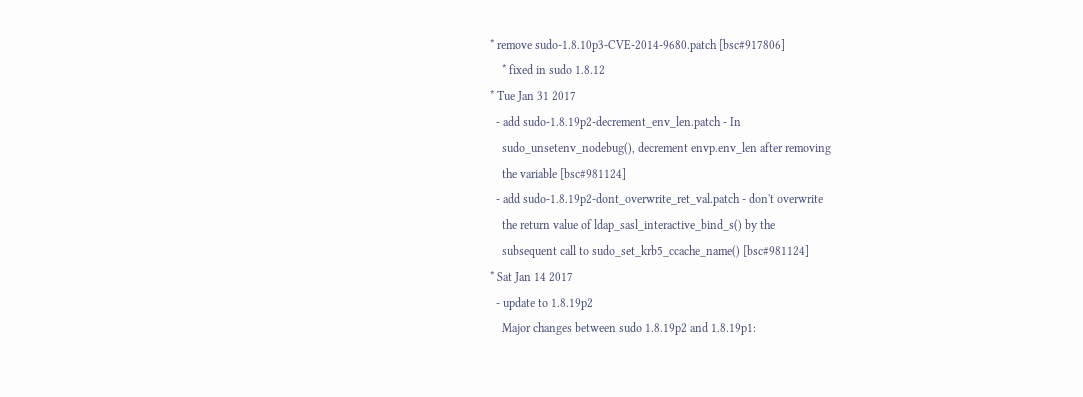* remove sudo-1.8.10p3-CVE-2014-9680.patch [bsc#917806]
    * fixed in sudo 1.8.12
* Tue Jan 31 2017
  - add sudo-1.8.19p2-decrement_env_len.patch - In
    sudo_unsetenv_nodebug(), decrement envp.env_len after removing
    the variable [bsc#981124]
  - add sudo-1.8.19p2-dont_overwrite_ret_val.patch - don't overwrite
    the return value of ldap_sasl_interactive_bind_s() by the
    subsequent call to sudo_set_krb5_ccache_name() [bsc#981124]
* Sat Jan 14 2017
  - update to 1.8.19p2
    Major changes between sudo 1.8.19p2 and 1.8.19p1: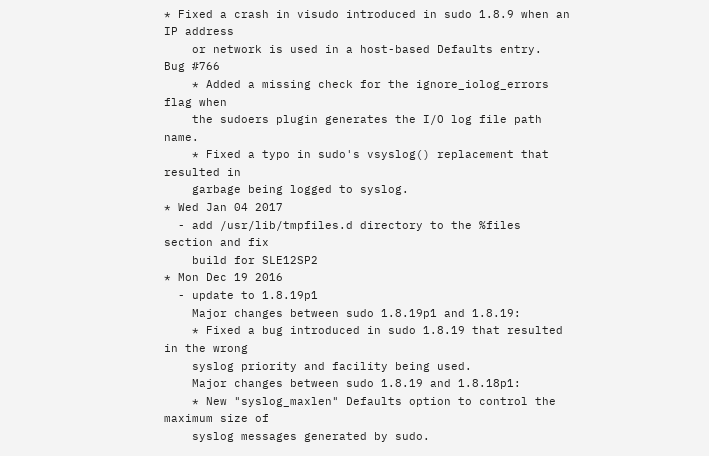* Fixed a crash in visudo introduced in sudo 1.8.9 when an IP address
    or network is used in a host-based Defaults entry.  Bug #766
    * Added a missing check for the ignore_iolog_errors flag when
    the sudoers plugin generates the I/O log file path name.
    * Fixed a typo in sudo's vsyslog() replacement that resulted in
    garbage being logged to syslog.
* Wed Jan 04 2017
  - add /usr/lib/tmpfiles.d directory to the %files section and fix
    build for SLE12SP2
* Mon Dec 19 2016
  - update to 1.8.19p1
    Major changes between sudo 1.8.19p1 and 1.8.19:
    * Fixed a bug introduced in sudo 1.8.19 that resulted in the wrong
    syslog priority and facility being used.
    Major changes between sudo 1.8.19 and 1.8.18p1:
    * New "syslog_maxlen" Defaults option to control the maximum size of
    syslog messages generated by sudo.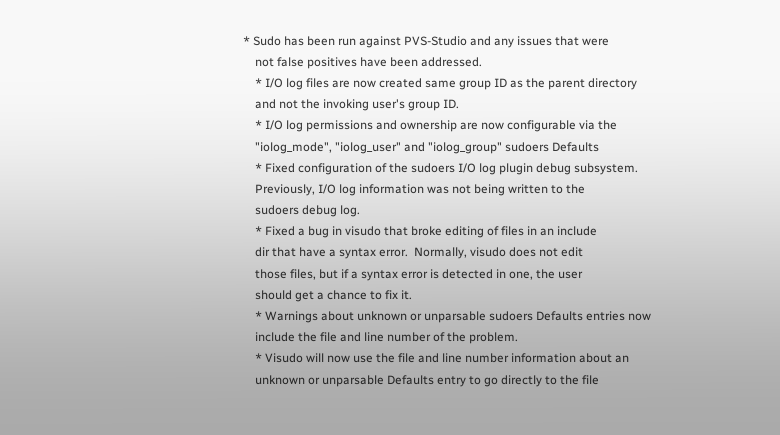* Sudo has been run against PVS-Studio and any issues that were
    not false positives have been addressed.
    * I/O log files are now created same group ID as the parent directory
    and not the invoking user's group ID.
    * I/O log permissions and ownership are now configurable via the
    "iolog_mode", "iolog_user" and "iolog_group" sudoers Defaults
    * Fixed configuration of the sudoers I/O log plugin debug subsystem.
    Previously, I/O log information was not being written to the
    sudoers debug log.
    * Fixed a bug in visudo that broke editing of files in an include
    dir that have a syntax error.  Normally, visudo does not edit
    those files, but if a syntax error is detected in one, the user
    should get a chance to fix it.
    * Warnings about unknown or unparsable sudoers Defaults entries now
    include the file and line number of the problem.
    * Visudo will now use the file and line number information about an
    unknown or unparsable Defaults entry to go directly to the file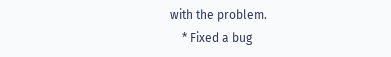with the problem.
    * Fixed a bug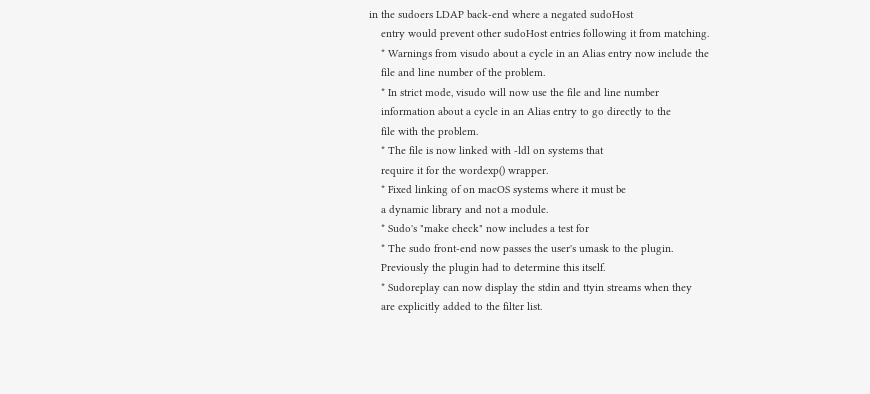in the sudoers LDAP back-end where a negated sudoHost
    entry would prevent other sudoHost entries following it from matching.
    * Warnings from visudo about a cycle in an Alias entry now include the
    file and line number of the problem.
    * In strict mode, visudo will now use the file and line number
    information about a cycle in an Alias entry to go directly to the
    file with the problem.
    * The file is now linked with -ldl on systems that
    require it for the wordexp() wrapper.
    * Fixed linking of on macOS systems where it must be
    a dynamic library and not a module.
    * Sudo's "make check" now includes a test for
    * The sudo front-end now passes the user's umask to the plugin.
    Previously the plugin had to determine this itself.
    * Sudoreplay can now display the stdin and ttyin streams when they
    are explicitly added to the filter list.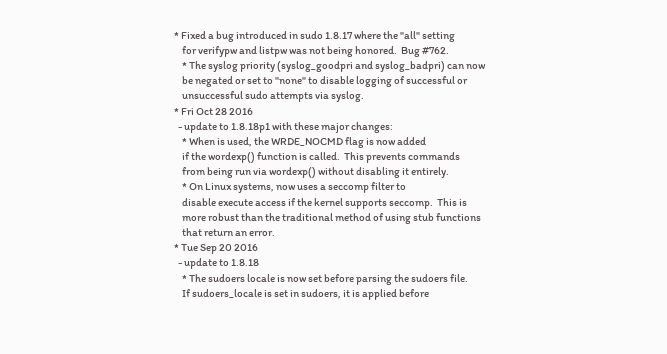* Fixed a bug introduced in sudo 1.8.17 where the "all" setting
    for verifypw and listpw was not being honored.  Bug #762.
    * The syslog priority (syslog_goodpri and syslog_badpri) can now
    be negated or set to "none" to disable logging of successful or
    unsuccessful sudo attempts via syslog.
* Fri Oct 28 2016
  - update to 1.8.18p1 with these major changes:
    * When is used, the WRDE_NOCMD flag is now added
    if the wordexp() function is called.  This prevents commands
    from being run via wordexp() without disabling it entirely.
    * On Linux systems, now uses a seccomp filter to
    disable execute access if the kernel supports seccomp.  This is
    more robust than the traditional method of using stub functions
    that return an error.
* Tue Sep 20 2016
  - update to 1.8.18
    * The sudoers locale is now set before parsing the sudoers file.
    If sudoers_locale is set in sudoers, it is applied before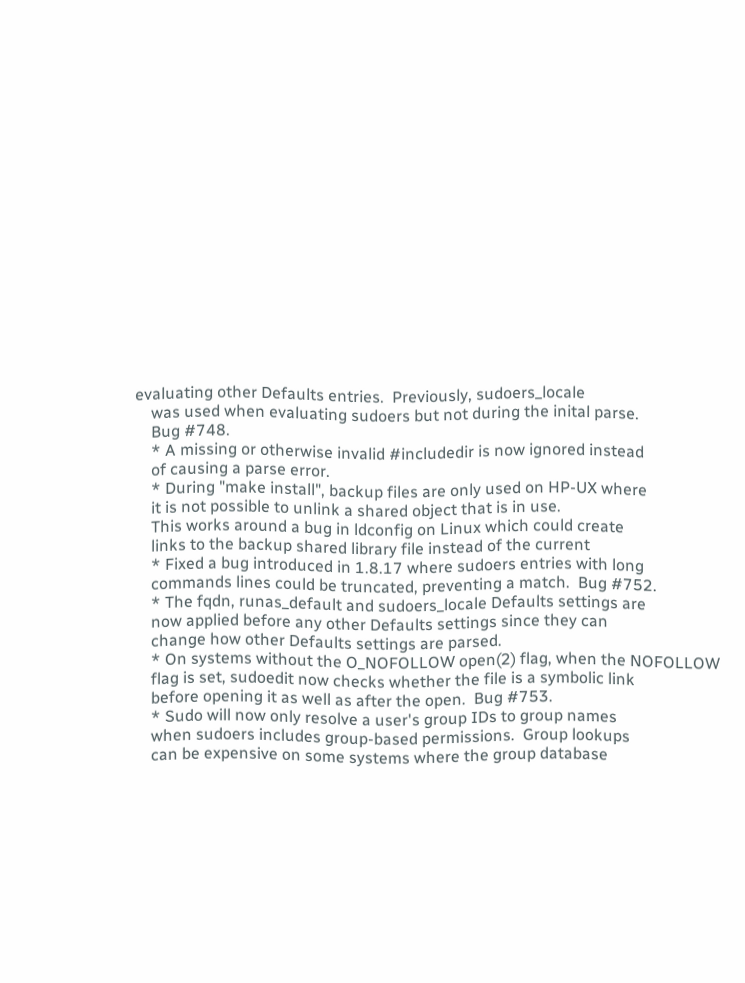evaluating other Defaults entries.  Previously, sudoers_locale
    was used when evaluating sudoers but not during the inital parse.
    Bug #748.
    * A missing or otherwise invalid #includedir is now ignored instead
    of causing a parse error.
    * During "make install", backup files are only used on HP-UX where
    it is not possible to unlink a shared object that is in use.
    This works around a bug in ldconfig on Linux which could create
    links to the backup shared library file instead of the current
    * Fixed a bug introduced in 1.8.17 where sudoers entries with long
    commands lines could be truncated, preventing a match.  Bug #752.
    * The fqdn, runas_default and sudoers_locale Defaults settings are
    now applied before any other Defaults settings since they can
    change how other Defaults settings are parsed.
    * On systems without the O_NOFOLLOW open(2) flag, when the NOFOLLOW
    flag is set, sudoedit now checks whether the file is a symbolic link
    before opening it as well as after the open.  Bug #753.
    * Sudo will now only resolve a user's group IDs to group names
    when sudoers includes group-based permissions.  Group lookups
    can be expensive on some systems where the group database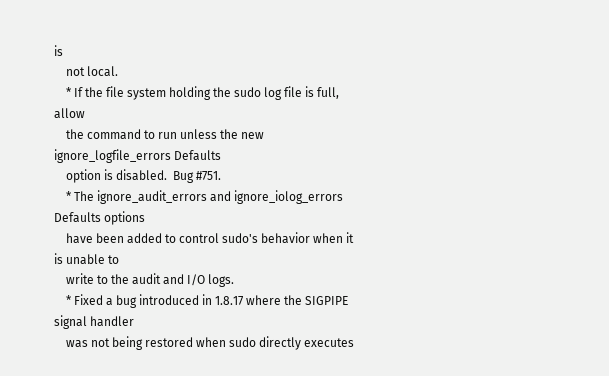is
    not local.
    * If the file system holding the sudo log file is full, allow
    the command to run unless the new ignore_logfile_errors Defaults
    option is disabled.  Bug #751.
    * The ignore_audit_errors and ignore_iolog_errors Defaults options
    have been added to control sudo's behavior when it is unable to
    write to the audit and I/O logs.
    * Fixed a bug introduced in 1.8.17 where the SIGPIPE signal handler
    was not being restored when sudo directly executes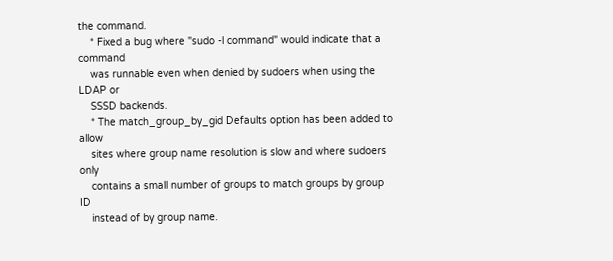the command.
    * Fixed a bug where "sudo -l command" would indicate that a command
    was runnable even when denied by sudoers when using the LDAP or
    SSSD backends.
    * The match_group_by_gid Defaults option has been added to allow
    sites where group name resolution is slow and where sudoers only
    contains a small number of groups to match groups by group ID
    instead of by group name.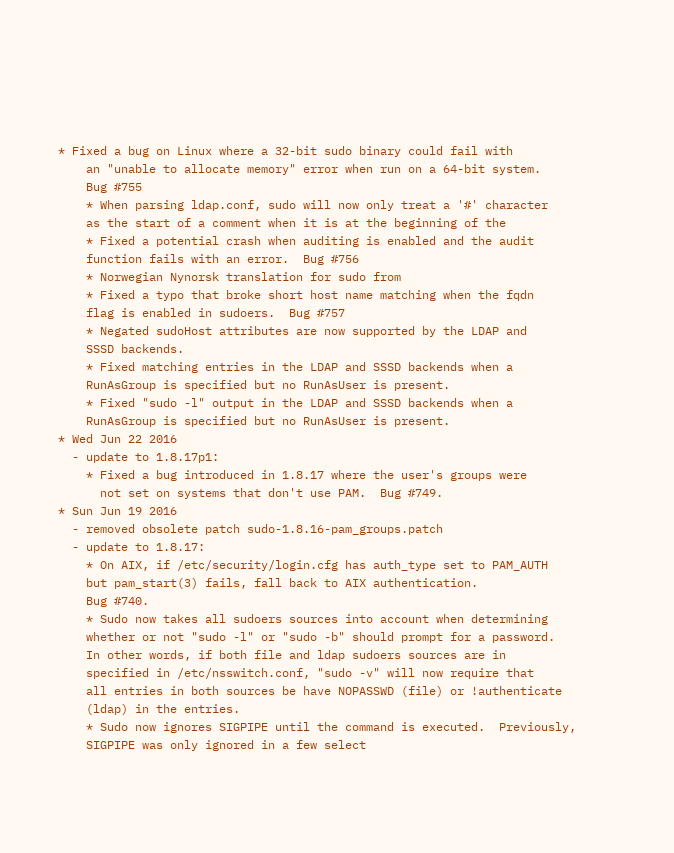* Fixed a bug on Linux where a 32-bit sudo binary could fail with
    an "unable to allocate memory" error when run on a 64-bit system.
    Bug #755
    * When parsing ldap.conf, sudo will now only treat a '#' character
    as the start of a comment when it is at the beginning of the
    * Fixed a potential crash when auditing is enabled and the audit
    function fails with an error.  Bug #756
    * Norwegian Nynorsk translation for sudo from
    * Fixed a typo that broke short host name matching when the fqdn
    flag is enabled in sudoers.  Bug #757
    * Negated sudoHost attributes are now supported by the LDAP and
    SSSD backends.
    * Fixed matching entries in the LDAP and SSSD backends when a
    RunAsGroup is specified but no RunAsUser is present.
    * Fixed "sudo -l" output in the LDAP and SSSD backends when a
    RunAsGroup is specified but no RunAsUser is present.
* Wed Jun 22 2016
  - update to 1.8.17p1:
    * Fixed a bug introduced in 1.8.17 where the user's groups were
      not set on systems that don't use PAM.  Bug #749.
* Sun Jun 19 2016
  - removed obsolete patch sudo-1.8.16-pam_groups.patch
  - update to 1.8.17:
    * On AIX, if /etc/security/login.cfg has auth_type set to PAM_AUTH
    but pam_start(3) fails, fall back to AIX authentication.
    Bug #740.
    * Sudo now takes all sudoers sources into account when determining
    whether or not "sudo -l" or "sudo -b" should prompt for a password.
    In other words, if both file and ldap sudoers sources are in
    specified in /etc/nsswitch.conf, "sudo -v" will now require that
    all entries in both sources be have NOPASSWD (file) or !authenticate
    (ldap) in the entries.
    * Sudo now ignores SIGPIPE until the command is executed.  Previously,
    SIGPIPE was only ignored in a few select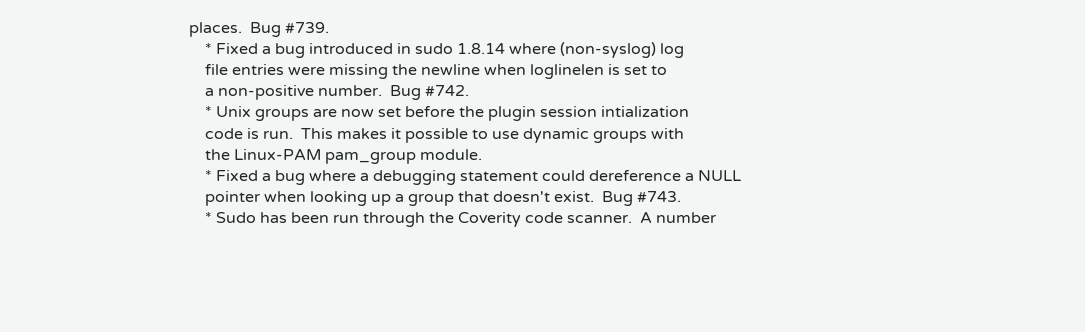places.  Bug #739.
    * Fixed a bug introduced in sudo 1.8.14 where (non-syslog) log
    file entries were missing the newline when loglinelen is set to
    a non-positive number.  Bug #742.
    * Unix groups are now set before the plugin session intialization
    code is run.  This makes it possible to use dynamic groups with
    the Linux-PAM pam_group module.
    * Fixed a bug where a debugging statement could dereference a NULL
    pointer when looking up a group that doesn't exist.  Bug #743.
    * Sudo has been run through the Coverity code scanner.  A number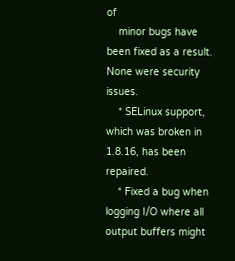of
    minor bugs have been fixed as a result.  None were security issues.
    * SELinux support, which was broken in 1.8.16, has been repaired.
    * Fixed a bug when logging I/O where all output buffers might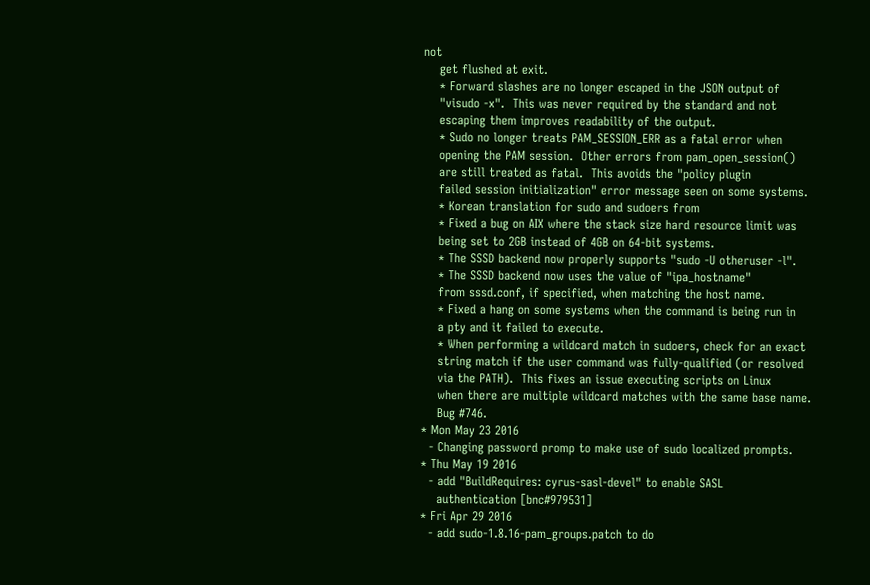not
    get flushed at exit.
    * Forward slashes are no longer escaped in the JSON output of
    "visudo -x".  This was never required by the standard and not
    escaping them improves readability of the output.
    * Sudo no longer treats PAM_SESSION_ERR as a fatal error when
    opening the PAM session.  Other errors from pam_open_session()
    are still treated as fatal.  This avoids the "policy plugin
    failed session initialization" error message seen on some systems.
    * Korean translation for sudo and sudoers from
    * Fixed a bug on AIX where the stack size hard resource limit was
    being set to 2GB instead of 4GB on 64-bit systems.
    * The SSSD backend now properly supports "sudo -U otheruser -l".
    * The SSSD backend now uses the value of "ipa_hostname"
    from sssd.conf, if specified, when matching the host name.
    * Fixed a hang on some systems when the command is being run in
    a pty and it failed to execute.
    * When performing a wildcard match in sudoers, check for an exact
    string match if the user command was fully-qualified (or resolved
    via the PATH).  This fixes an issue executing scripts on Linux
    when there are multiple wildcard matches with the same base name.
    Bug #746.
* Mon May 23 2016
  - Changing password promp to make use of sudo localized prompts.
* Thu May 19 2016
  - add "BuildRequires: cyrus-sasl-devel" to enable SASL
    authentication [bnc#979531]
* Fri Apr 29 2016
  - add sudo-1.8.16-pam_groups.patch to do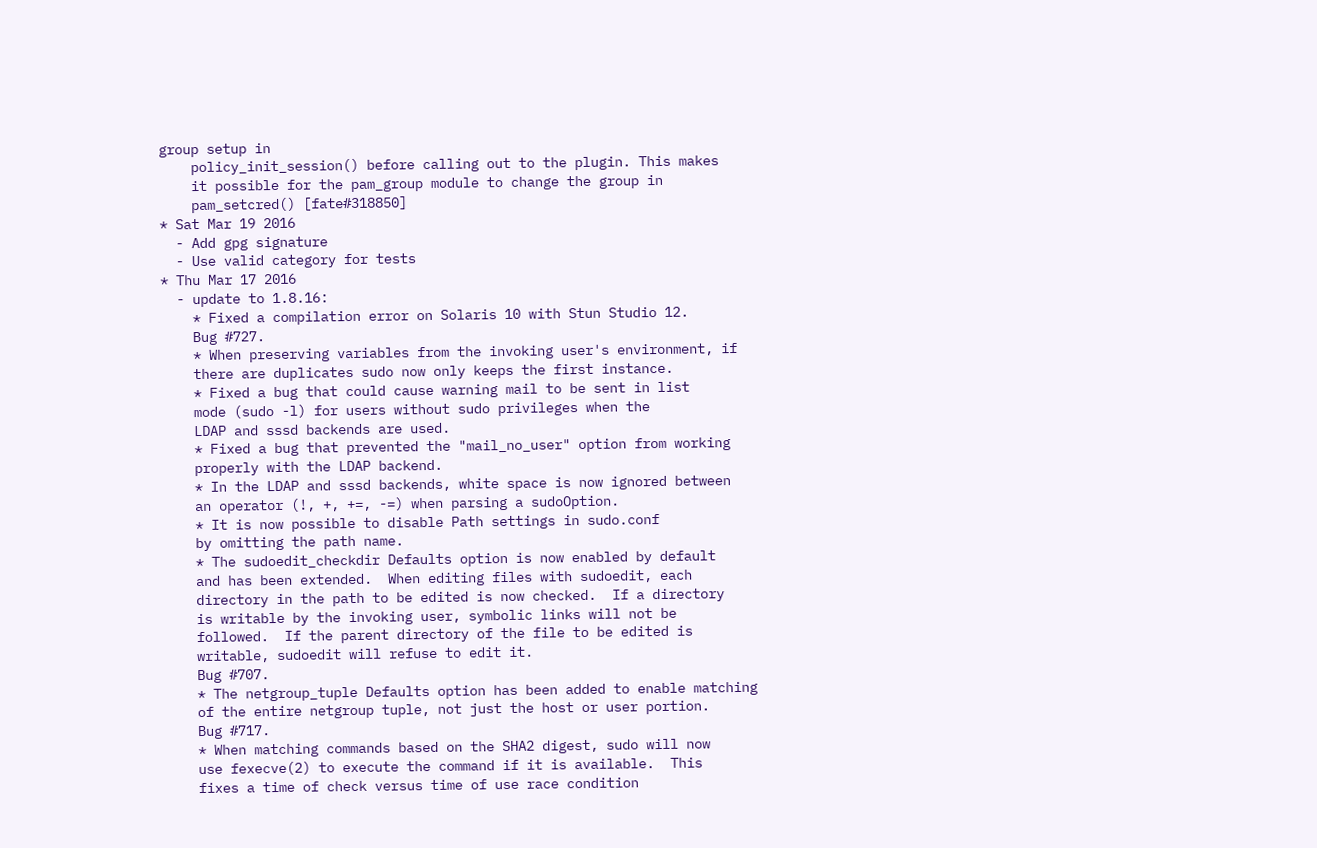group setup in
    policy_init_session() before calling out to the plugin. This makes
    it possible for the pam_group module to change the group in
    pam_setcred() [fate#318850]
* Sat Mar 19 2016
  - Add gpg signature
  - Use valid category for tests
* Thu Mar 17 2016
  - update to 1.8.16:
    * Fixed a compilation error on Solaris 10 with Stun Studio 12.
    Bug #727.
    * When preserving variables from the invoking user's environment, if
    there are duplicates sudo now only keeps the first instance.
    * Fixed a bug that could cause warning mail to be sent in list
    mode (sudo -l) for users without sudo privileges when the
    LDAP and sssd backends are used.
    * Fixed a bug that prevented the "mail_no_user" option from working
    properly with the LDAP backend.
    * In the LDAP and sssd backends, white space is now ignored between
    an operator (!, +, +=, -=) when parsing a sudoOption.
    * It is now possible to disable Path settings in sudo.conf
    by omitting the path name.
    * The sudoedit_checkdir Defaults option is now enabled by default
    and has been extended.  When editing files with sudoedit, each
    directory in the path to be edited is now checked.  If a directory
    is writable by the invoking user, symbolic links will not be
    followed.  If the parent directory of the file to be edited is
    writable, sudoedit will refuse to edit it.
    Bug #707.
    * The netgroup_tuple Defaults option has been added to enable matching
    of the entire netgroup tuple, not just the host or user portion.
    Bug #717.
    * When matching commands based on the SHA2 digest, sudo will now
    use fexecve(2) to execute the command if it is available.  This
    fixes a time of check versus time of use race condition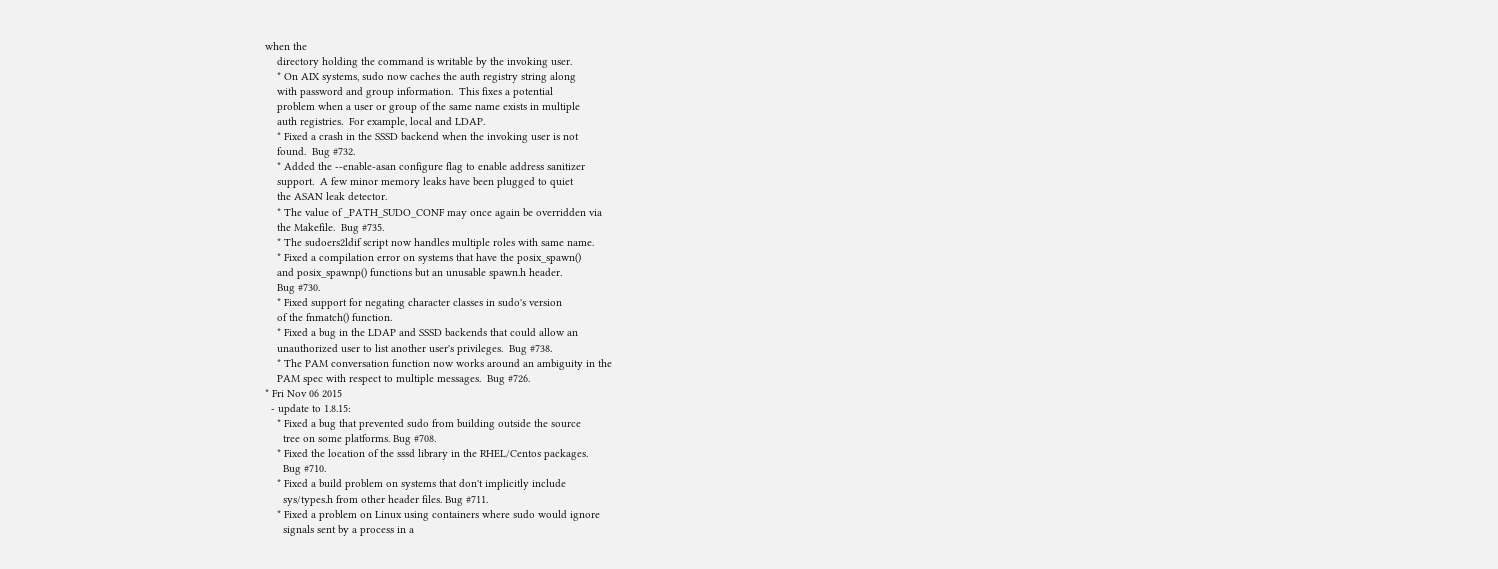when the
    directory holding the command is writable by the invoking user.
    * On AIX systems, sudo now caches the auth registry string along
    with password and group information.  This fixes a potential
    problem when a user or group of the same name exists in multiple
    auth registries.  For example, local and LDAP.
    * Fixed a crash in the SSSD backend when the invoking user is not
    found.  Bug #732.
    * Added the --enable-asan configure flag to enable address sanitizer
    support.  A few minor memory leaks have been plugged to quiet
    the ASAN leak detector.
    * The value of _PATH_SUDO_CONF may once again be overridden via
    the Makefile.  Bug #735.
    * The sudoers2ldif script now handles multiple roles with same name.
    * Fixed a compilation error on systems that have the posix_spawn()
    and posix_spawnp() functions but an unusable spawn.h header.
    Bug #730.
    * Fixed support for negating character classes in sudo's version
    of the fnmatch() function.
    * Fixed a bug in the LDAP and SSSD backends that could allow an
    unauthorized user to list another user's privileges.  Bug #738.
    * The PAM conversation function now works around an ambiguity in the
    PAM spec with respect to multiple messages.  Bug #726.
* Fri Nov 06 2015
  - update to 1.8.15:
    * Fixed a bug that prevented sudo from building outside the source
      tree on some platforms. Bug #708.
    * Fixed the location of the sssd library in the RHEL/Centos packages.
      Bug #710.
    * Fixed a build problem on systems that don't implicitly include
      sys/types.h from other header files. Bug #711.
    * Fixed a problem on Linux using containers where sudo would ignore
      signals sent by a process in a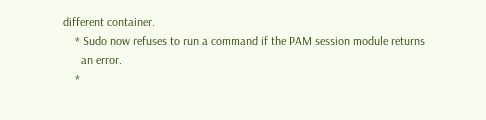different container.
    * Sudo now refuses to run a command if the PAM session module returns
      an error.
    *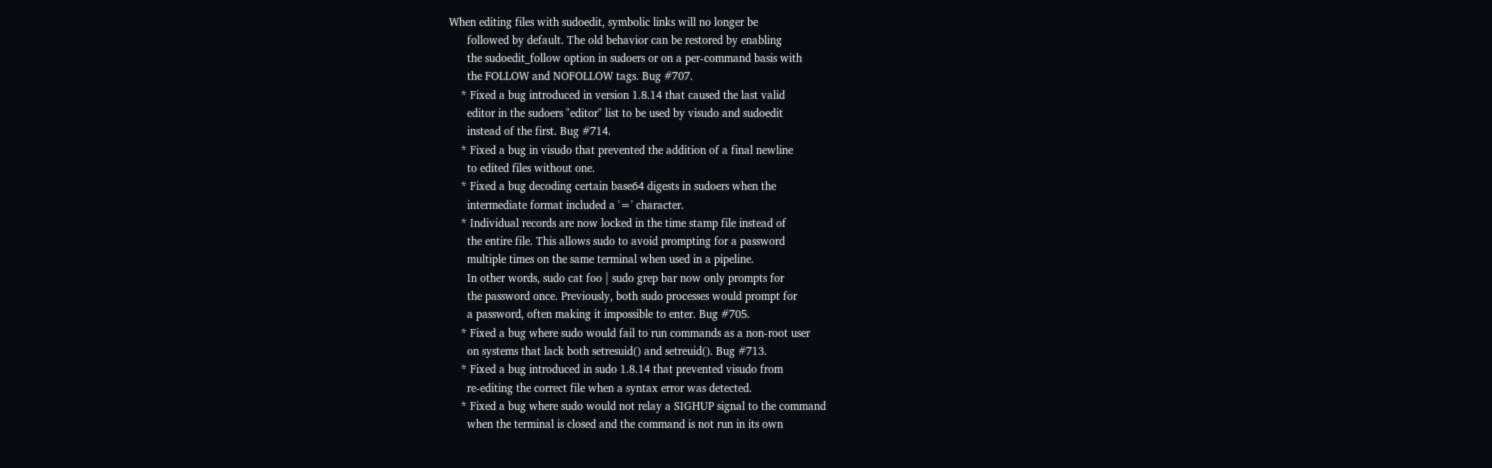When editing files with sudoedit, symbolic links will no longer be
      followed by default. The old behavior can be restored by enabling
      the sudoedit_follow option in sudoers or on a per-command basis with
      the FOLLOW and NOFOLLOW tags. Bug #707.
    * Fixed a bug introduced in version 1.8.14 that caused the last valid
      editor in the sudoers "editor" list to be used by visudo and sudoedit
      instead of the first. Bug #714.
    * Fixed a bug in visudo that prevented the addition of a final newline
      to edited files without one.
    * Fixed a bug decoding certain base64 digests in sudoers when the
      intermediate format included a '=' character.
    * Individual records are now locked in the time stamp file instead of
      the entire file. This allows sudo to avoid prompting for a password
      multiple times on the same terminal when used in a pipeline.
      In other words, sudo cat foo | sudo grep bar now only prompts for
      the password once. Previously, both sudo processes would prompt for
      a password, often making it impossible to enter. Bug #705.
    * Fixed a bug where sudo would fail to run commands as a non-root user
      on systems that lack both setresuid() and setreuid(). Bug #713.
    * Fixed a bug introduced in sudo 1.8.14 that prevented visudo from
      re-editing the correct file when a syntax error was detected.
    * Fixed a bug where sudo would not relay a SIGHUP signal to the command
      when the terminal is closed and the command is not run in its own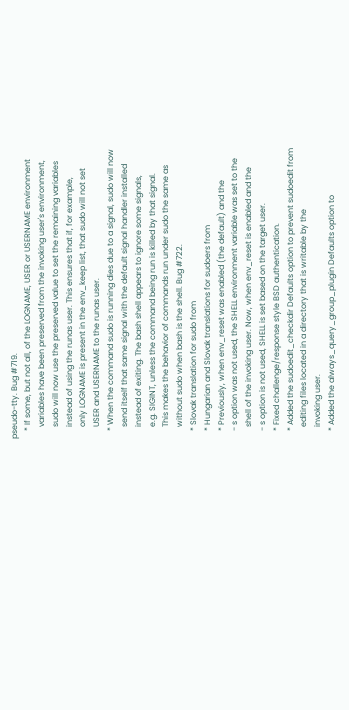pseudo-tty. Bug #719.
    * If some, but not all, of the LOGNAME, USER or USERNAME environment
      variables have been preserved from the invoking user's environment,
      sudo will now use the preserved value to set the remaining variables
      instead of using the runas user. This ensures that if, for example,
      only LOGNAME is present in the env_keep list, that sudo will not set
      USER and USERNAME to the runas user.
    * When the command sudo is running dies due to a signal, sudo will now
      send itself that same signal with the default signal handler installed
      instead of exiting. The bash shell appears to ignore some signals,
      e.g. SIGINT, unless the command being run is killed by that signal.
      This makes the behavior of commands run under sudo the same as
      without sudo when bash is the shell. Bug #722.
    * Slovak translation for sudo from
    * Hungarian and Slovak translations for sudoers from
    * Previously, when env_reset was enabled (the default) and the
    - s option was not used, the SHELL environment variable was set to the
      shell of the invoking user. Now, when env_reset is enabled and the
    - s option is not used, SHELL is set based on the target user.
    * Fixed challenge/response style BSD authentication.
    * Added the sudoedit_checkdir Defaults option to prevent sudoedit from
      editing files located in a directory that is writable by the
      invoking user.
    * Added the always_query_group_plugin Defaults option to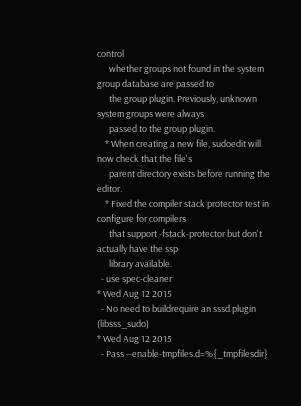control
      whether groups not found in the system group database are passed to
      the group plugin. Previously, unknown system groups were always
      passed to the group plugin.
    * When creating a new file, sudoedit will now check that the file's
      parent directory exists before running the editor.
    * Fixed the compiler stack protector test in configure for compilers
      that support -fstack-protector but don't actually have the ssp
      library available.
  - use spec-cleaner
* Wed Aug 12 2015
  - No need to buildrequire an sssd plugin (libsss_sudo)
* Wed Aug 12 2015
  - Pass --enable-tmpfiles.d=%{_tmpfilesdir}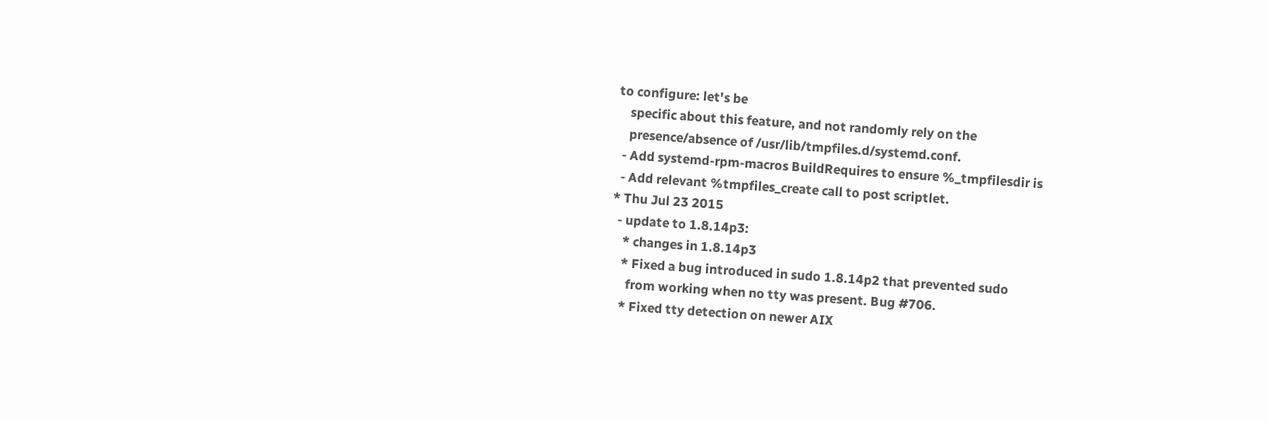to configure: let's be
    specific about this feature, and not randomly rely on the
    presence/absence of /usr/lib/tmpfiles.d/systemd.conf.
  - Add systemd-rpm-macros BuildRequires to ensure %_tmpfilesdir is
  - Add relevant %tmpfiles_create call to post scriptlet.
* Thu Jul 23 2015
  - update to 1.8.14p3:
    * changes in 1.8.14p3
    * Fixed a bug introduced in sudo 1.8.14p2 that prevented sudo
      from working when no tty was present. Bug #706.
    * Fixed tty detection on newer AIX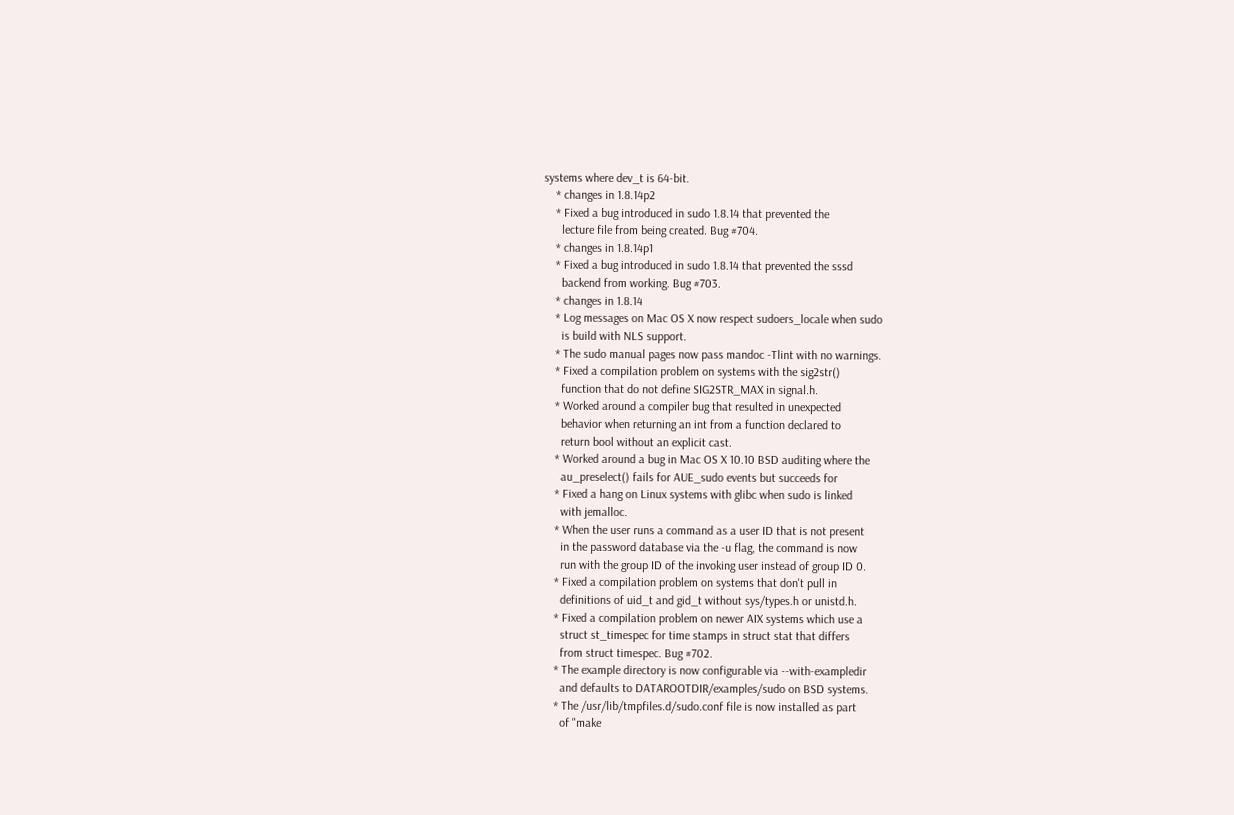systems where dev_t is 64-bit.
    * changes in 1.8.14p2
    * Fixed a bug introduced in sudo 1.8.14 that prevented the
      lecture file from being created. Bug #704.
    * changes in 1.8.14p1
    * Fixed a bug introduced in sudo 1.8.14 that prevented the sssd
      backend from working. Bug #703.
    * changes in 1.8.14
    * Log messages on Mac OS X now respect sudoers_locale when sudo
      is build with NLS support.
    * The sudo manual pages now pass mandoc -Tlint with no warnings.
    * Fixed a compilation problem on systems with the sig2str()
      function that do not define SIG2STR_MAX in signal.h.
    * Worked around a compiler bug that resulted in unexpected
      behavior when returning an int from a function declared to
      return bool without an explicit cast.
    * Worked around a bug in Mac OS X 10.10 BSD auditing where the
      au_preselect() fails for AUE_sudo events but succeeds for
    * Fixed a hang on Linux systems with glibc when sudo is linked
      with jemalloc.
    * When the user runs a command as a user ID that is not present
      in the password database via the -u flag, the command is now
      run with the group ID of the invoking user instead of group ID 0.
    * Fixed a compilation problem on systems that don't pull in
      definitions of uid_t and gid_t without sys/types.h or unistd.h.
    * Fixed a compilation problem on newer AIX systems which use a
      struct st_timespec for time stamps in struct stat that differs
      from struct timespec. Bug #702.
    * The example directory is now configurable via --with-exampledir
      and defaults to DATAROOTDIR/examples/sudo on BSD systems.
    * The /usr/lib/tmpfiles.d/sudo.conf file is now installed as part
      of "make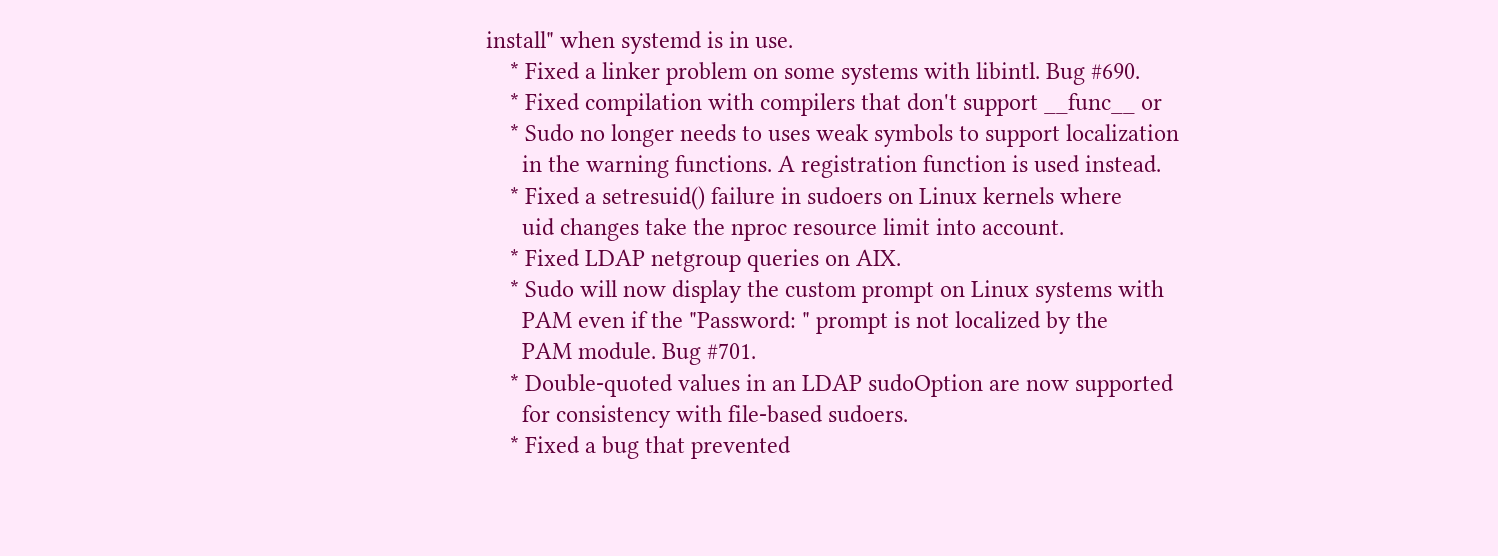install" when systemd is in use.
    * Fixed a linker problem on some systems with libintl. Bug #690.
    * Fixed compilation with compilers that don't support __func__ or
    * Sudo no longer needs to uses weak symbols to support localization
      in the warning functions. A registration function is used instead.
    * Fixed a setresuid() failure in sudoers on Linux kernels where
      uid changes take the nproc resource limit into account.
    * Fixed LDAP netgroup queries on AIX.
    * Sudo will now display the custom prompt on Linux systems with
      PAM even if the "Password: " prompt is not localized by the
      PAM module. Bug #701.
    * Double-quoted values in an LDAP sudoOption are now supported
      for consistency with file-based sudoers.
    * Fixed a bug that prevented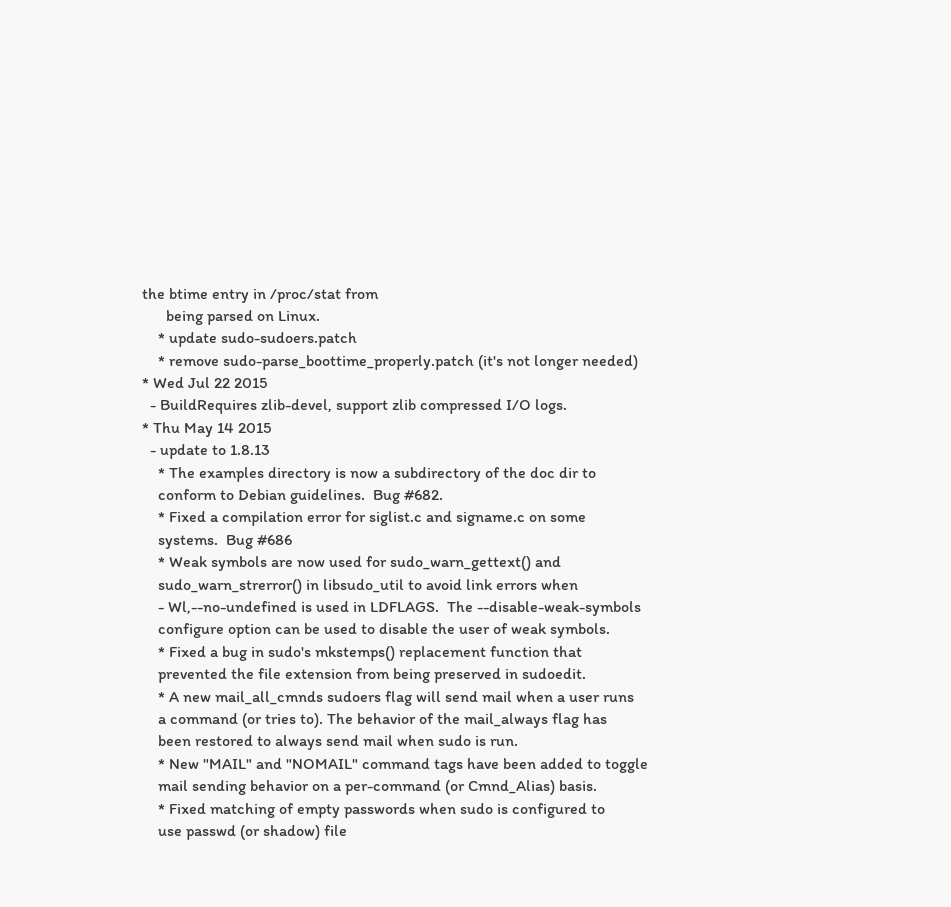the btime entry in /proc/stat from
      being parsed on Linux.
    * update sudo-sudoers.patch
    * remove sudo-parse_boottime_properly.patch (it's not longer needed)
* Wed Jul 22 2015
  - BuildRequires zlib-devel, support zlib compressed I/O logs.
* Thu May 14 2015
  - update to 1.8.13
    * The examples directory is now a subdirectory of the doc dir to
    conform to Debian guidelines.  Bug #682.
    * Fixed a compilation error for siglist.c and signame.c on some
    systems.  Bug #686
    * Weak symbols are now used for sudo_warn_gettext() and
    sudo_warn_strerror() in libsudo_util to avoid link errors when
    - Wl,--no-undefined is used in LDFLAGS.  The --disable-weak-symbols
    configure option can be used to disable the user of weak symbols.
    * Fixed a bug in sudo's mkstemps() replacement function that
    prevented the file extension from being preserved in sudoedit.
    * A new mail_all_cmnds sudoers flag will send mail when a user runs
    a command (or tries to). The behavior of the mail_always flag has
    been restored to always send mail when sudo is run.
    * New "MAIL" and "NOMAIL" command tags have been added to toggle
    mail sending behavior on a per-command (or Cmnd_Alias) basis.
    * Fixed matching of empty passwords when sudo is configured to
    use passwd (or shadow) file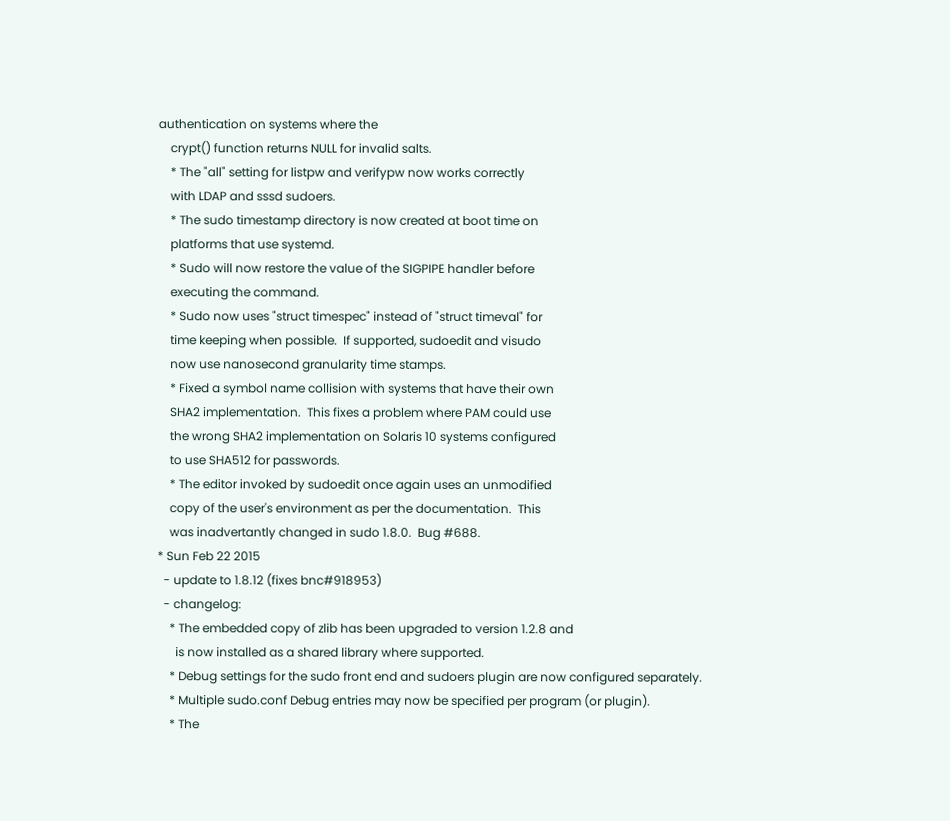authentication on systems where the
    crypt() function returns NULL for invalid salts.
    * The "all" setting for listpw and verifypw now works correctly
    with LDAP and sssd sudoers.
    * The sudo timestamp directory is now created at boot time on
    platforms that use systemd.
    * Sudo will now restore the value of the SIGPIPE handler before
    executing the command.
    * Sudo now uses "struct timespec" instead of "struct timeval" for
    time keeping when possible.  If supported, sudoedit and visudo
    now use nanosecond granularity time stamps.
    * Fixed a symbol name collision with systems that have their own
    SHA2 implementation.  This fixes a problem where PAM could use
    the wrong SHA2 implementation on Solaris 10 systems configured
    to use SHA512 for passwords.
    * The editor invoked by sudoedit once again uses an unmodified
    copy of the user's environment as per the documentation.  This
    was inadvertantly changed in sudo 1.8.0.  Bug #688.
* Sun Feb 22 2015
  - update to 1.8.12 (fixes bnc#918953)
  - changelog:
    * The embedded copy of zlib has been upgraded to version 1.2.8 and
      is now installed as a shared library where supported.
    * Debug settings for the sudo front end and sudoers plugin are now configured separately.
    * Multiple sudo.conf Debug entries may now be specified per program (or plugin).
    * The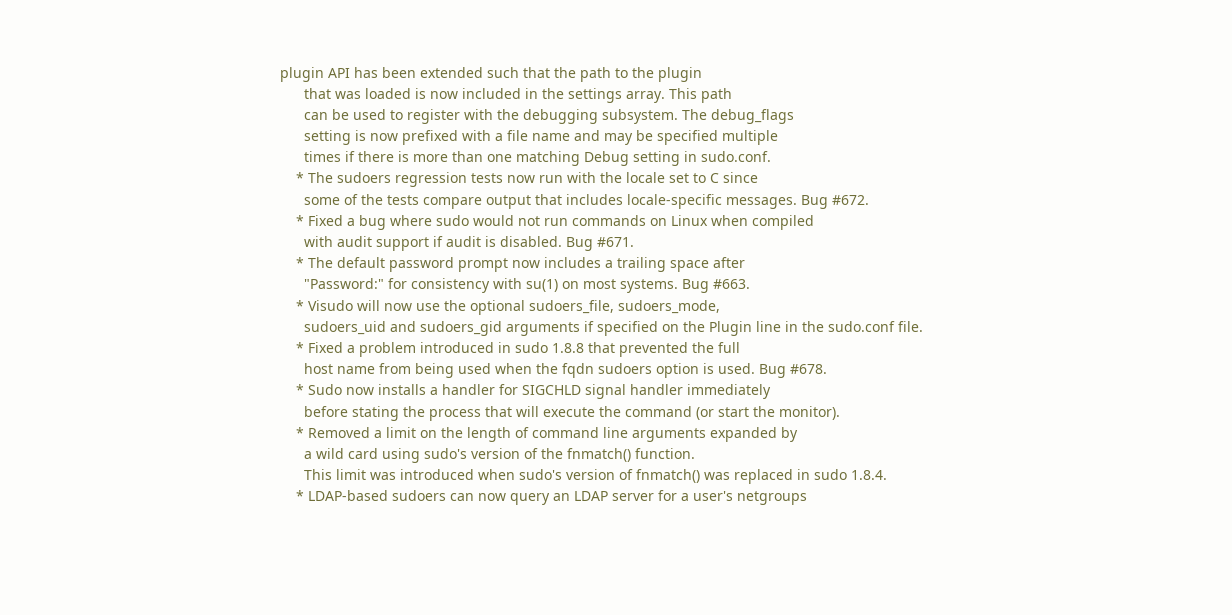plugin API has been extended such that the path to the plugin
      that was loaded is now included in the settings array. This path
      can be used to register with the debugging subsystem. The debug_flags
      setting is now prefixed with a file name and may be specified multiple
      times if there is more than one matching Debug setting in sudo.conf.
    * The sudoers regression tests now run with the locale set to C since
      some of the tests compare output that includes locale-specific messages. Bug #672.
    * Fixed a bug where sudo would not run commands on Linux when compiled
      with audit support if audit is disabled. Bug #671.
    * The default password prompt now includes a trailing space after
      "Password:" for consistency with su(1) on most systems. Bug #663.
    * Visudo will now use the optional sudoers_file, sudoers_mode,
      sudoers_uid and sudoers_gid arguments if specified on the Plugin line in the sudo.conf file.
    * Fixed a problem introduced in sudo 1.8.8 that prevented the full
      host name from being used when the fqdn sudoers option is used. Bug #678.
    * Sudo now installs a handler for SIGCHLD signal handler immediately
      before stating the process that will execute the command (or start the monitor).
    * Removed a limit on the length of command line arguments expanded by
      a wild card using sudo's version of the fnmatch() function.
      This limit was introduced when sudo's version of fnmatch() was replaced in sudo 1.8.4.
    * LDAP-based sudoers can now query an LDAP server for a user's netgroups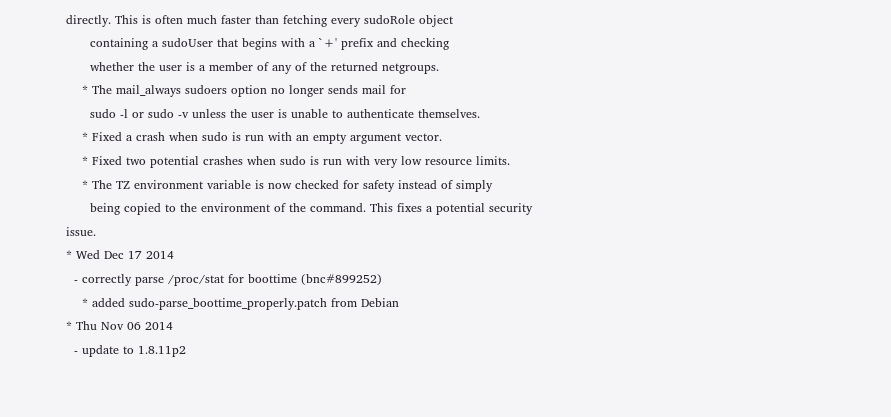directly. This is often much faster than fetching every sudoRole object
      containing a sudoUser that begins with a `+' prefix and checking
      whether the user is a member of any of the returned netgroups.
    * The mail_always sudoers option no longer sends mail for
      sudo -l or sudo -v unless the user is unable to authenticate themselves.
    * Fixed a crash when sudo is run with an empty argument vector.
    * Fixed two potential crashes when sudo is run with very low resource limits.
    * The TZ environment variable is now checked for safety instead of simply
      being copied to the environment of the command. This fixes a potential security issue.
* Wed Dec 17 2014
  - correctly parse /proc/stat for boottime (bnc#899252)
    * added sudo-parse_boottime_properly.patch from Debian
* Thu Nov 06 2014
  - update to 1.8.11p2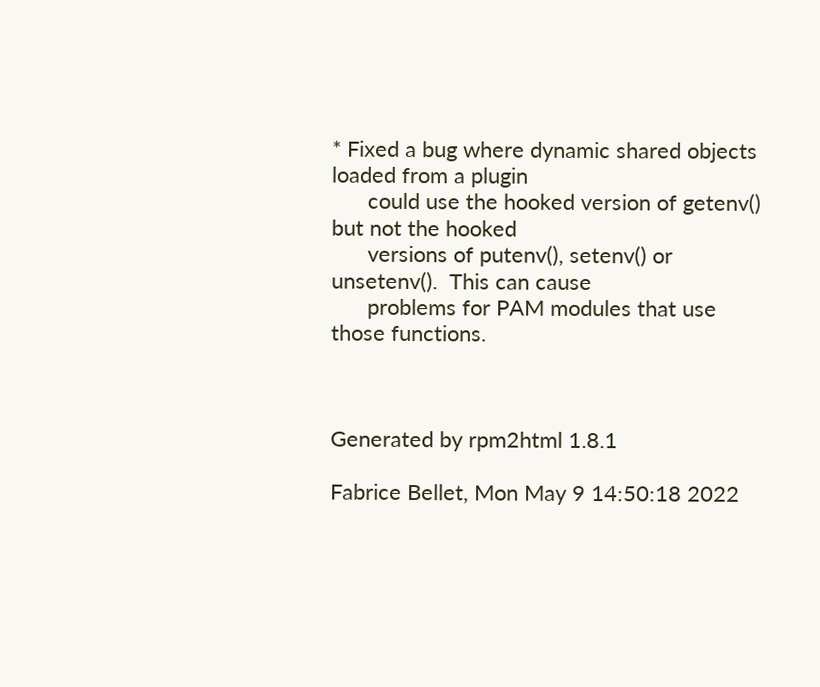* Fixed a bug where dynamic shared objects loaded from a plugin
      could use the hooked version of getenv() but not the hooked
      versions of putenv(), setenv() or unsetenv().  This can cause
      problems for PAM modules that use those functions.



Generated by rpm2html 1.8.1

Fabrice Bellet, Mon May 9 14:50:18 2022